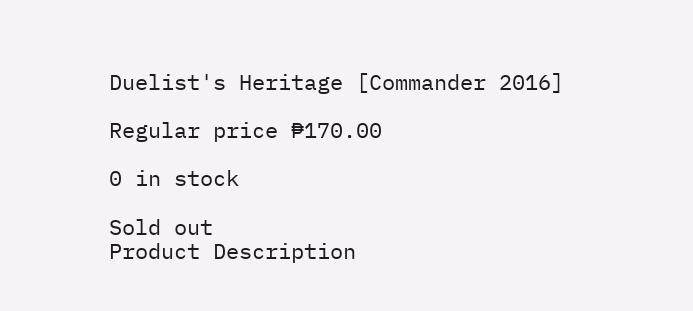Duelist's Heritage [Commander 2016]

Regular price ₱170.00

0 in stock

Sold out
Product Description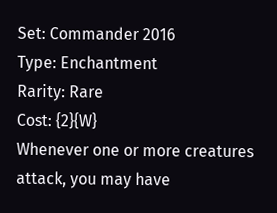Set: Commander 2016
Type: Enchantment
Rarity: Rare
Cost: {2}{W}
Whenever one or more creatures attack, you may have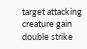target attacking creature gain double strike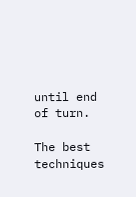until end of turn.

The best techniques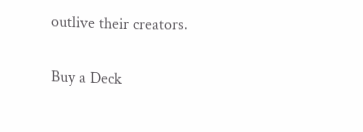outlive their creators.

Buy a Deck